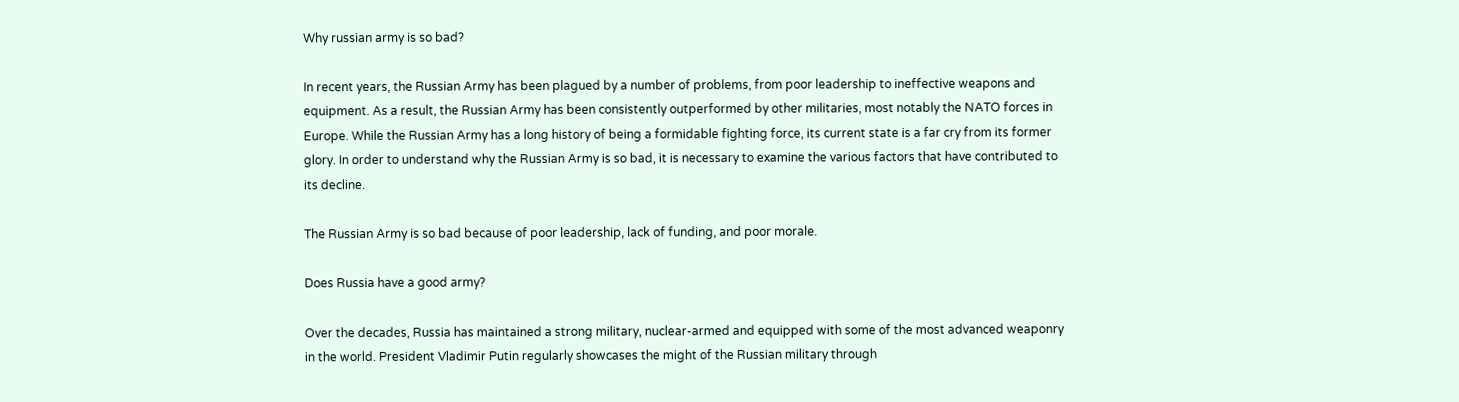Why russian army is so bad?

In recent years, the Russian Army has been plagued by a number of problems, from poor leadership to ineffective weapons and equipment. As a result, the Russian Army has been consistently outperformed by other militaries, most notably the NATO forces in Europe. While the Russian Army has a long history of being a formidable fighting force, its current state is a far cry from its former glory. In order to understand why the Russian Army is so bad, it is necessary to examine the various factors that have contributed to its decline.

The Russian Army is so bad because of poor leadership, lack of funding, and poor morale.

Does Russia have a good army?

Over the decades, Russia has maintained a strong military, nuclear-armed and equipped with some of the most advanced weaponry in the world. President Vladimir Putin regularly showcases the might of the Russian military through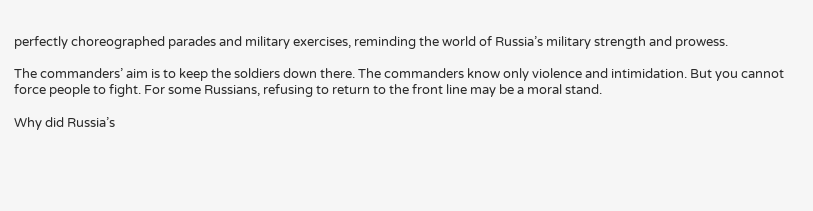perfectly choreographed parades and military exercises, reminding the world of Russia’s military strength and prowess.

The commanders’ aim is to keep the soldiers down there. The commanders know only violence and intimidation. But you cannot force people to fight. For some Russians, refusing to return to the front line may be a moral stand.

Why did Russia’s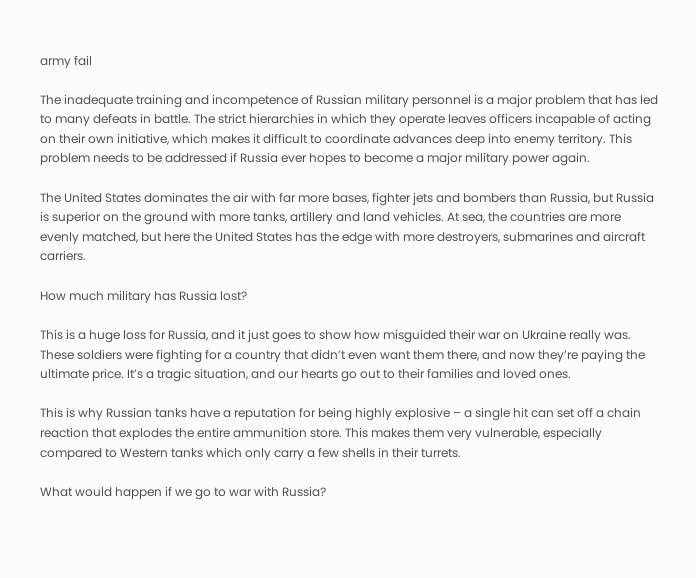army fail

The inadequate training and incompetence of Russian military personnel is a major problem that has led to many defeats in battle. The strict hierarchies in which they operate leaves officers incapable of acting on their own initiative, which makes it difficult to coordinate advances deep into enemy territory. This problem needs to be addressed if Russia ever hopes to become a major military power again.

The United States dominates the air with far more bases, fighter jets and bombers than Russia, but Russia is superior on the ground with more tanks, artillery and land vehicles. At sea, the countries are more evenly matched, but here the United States has the edge with more destroyers, submarines and aircraft carriers.

How much military has Russia lost?

This is a huge loss for Russia, and it just goes to show how misguided their war on Ukraine really was. These soldiers were fighting for a country that didn’t even want them there, and now they’re paying the ultimate price. It’s a tragic situation, and our hearts go out to their families and loved ones.

This is why Russian tanks have a reputation for being highly explosive – a single hit can set off a chain reaction that explodes the entire ammunition store. This makes them very vulnerable, especially compared to Western tanks which only carry a few shells in their turrets.

What would happen if we go to war with Russia?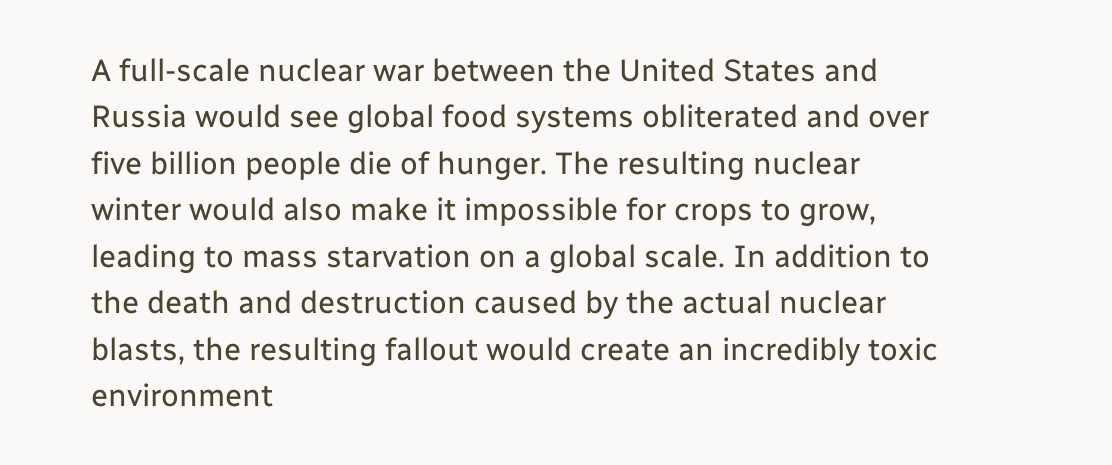A full-scale nuclear war between the United States and Russia would see global food systems obliterated and over five billion people die of hunger. The resulting nuclear winter would also make it impossible for crops to grow, leading to mass starvation on a global scale. In addition to the death and destruction caused by the actual nuclear blasts, the resulting fallout would create an incredibly toxic environment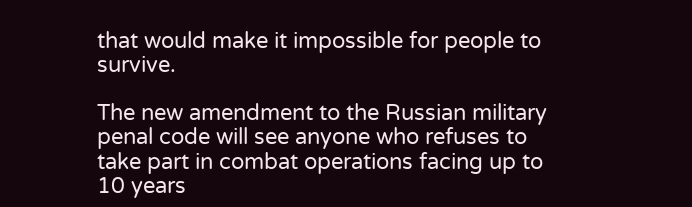that would make it impossible for people to survive.

The new amendment to the Russian military penal code will see anyone who refuses to take part in combat operations facing up to 10 years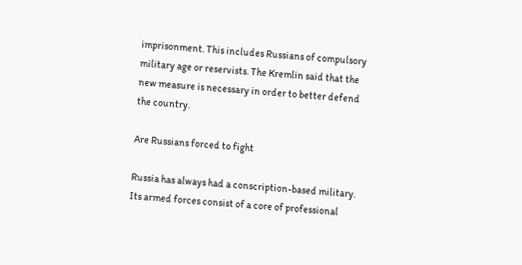imprisonment. This includes Russians of compulsory military age or reservists. The Kremlin said that the new measure is necessary in order to better defend the country.

Are Russians forced to fight

Russia has always had a conscription-based military. Its armed forces consist of a core of professional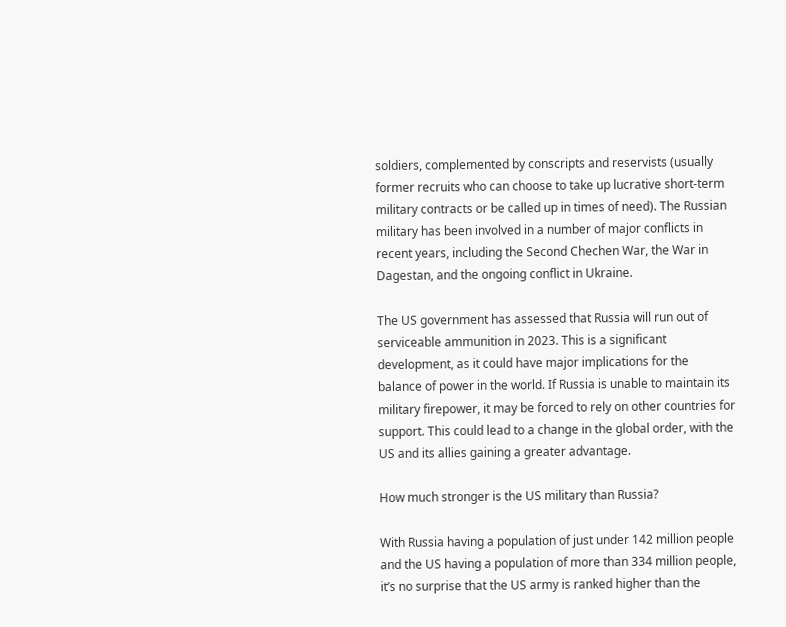soldiers, complemented by conscripts and reservists (usually former recruits who can choose to take up lucrative short-term military contracts or be called up in times of need). The Russian military has been involved in a number of major conflicts in recent years, including the Second Chechen War, the War in Dagestan, and the ongoing conflict in Ukraine.

The US government has assessed that Russia will run out of serviceable ammunition in 2023. This is a significant development, as it could have major implications for the balance of power in the world. If Russia is unable to maintain its military firepower, it may be forced to rely on other countries for support. This could lead to a change in the global order, with the US and its allies gaining a greater advantage.

How much stronger is the US military than Russia?

With Russia having a population of just under 142 million people and the US having a population of more than 334 million people, it’s no surprise that the US army is ranked higher than the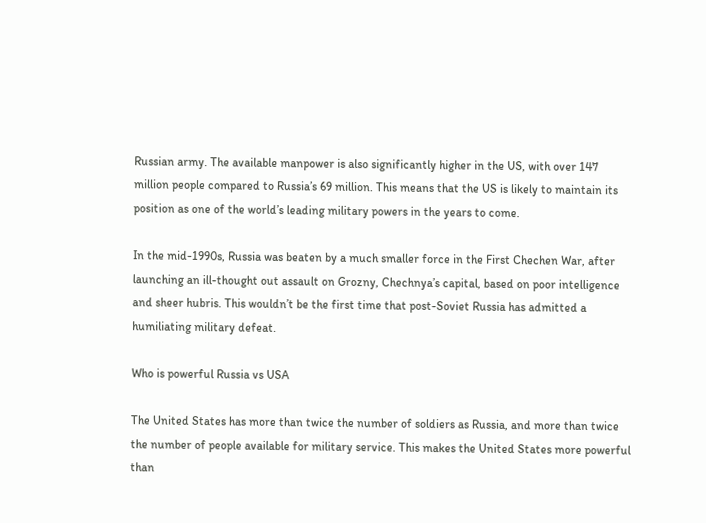Russian army. The available manpower is also significantly higher in the US, with over 147 million people compared to Russia’s 69 million. This means that the US is likely to maintain its position as one of the world’s leading military powers in the years to come.

In the mid-1990s, Russia was beaten by a much smaller force in the First Chechen War, after launching an ill-thought out assault on Grozny, Chechnya’s capital, based on poor intelligence and sheer hubris. This wouldn’t be the first time that post-Soviet Russia has admitted a humiliating military defeat.

Who is powerful Russia vs USA

The United States has more than twice the number of soldiers as Russia, and more than twice the number of people available for military service. This makes the United States more powerful than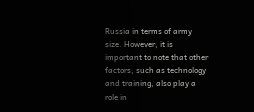Russia in terms of army size. However, it is important to note that other factors, such as technology and training, also play a role in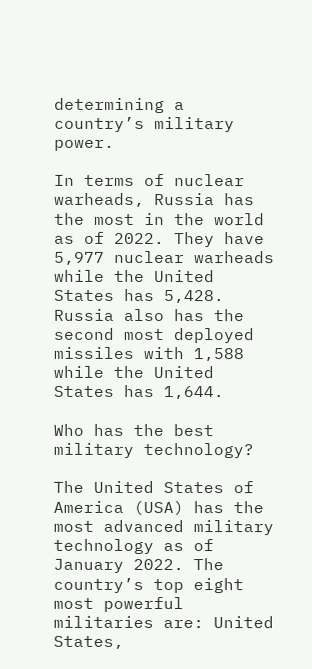determining a country’s military power.

In terms of nuclear warheads, Russia has the most in the world as of 2022. They have 5,977 nuclear warheads while the United States has 5,428. Russia also has the second most deployed missiles with 1,588 while the United States has 1,644.

Who has the best military technology?

The United States of America (USA) has the most advanced military technology as of January 2022. The country’s top eight most powerful militaries are: United States,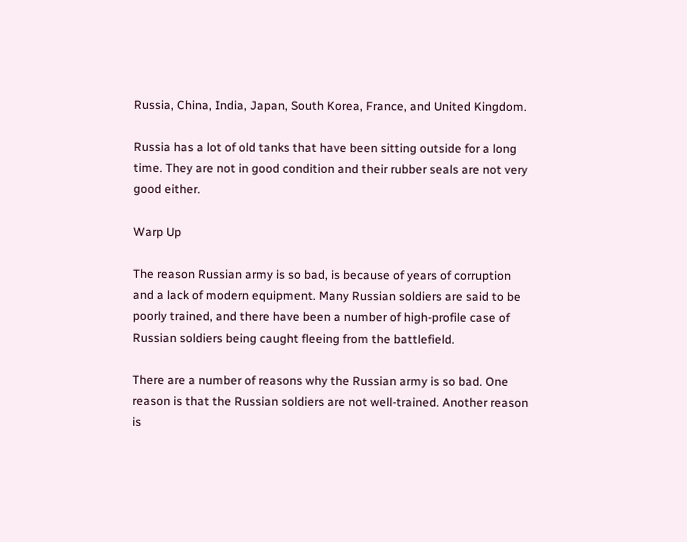Russia, China, India, Japan, South Korea, France, and United Kingdom.

Russia has a lot of old tanks that have been sitting outside for a long time. They are not in good condition and their rubber seals are not very good either.

Warp Up

The reason Russian army is so bad, is because of years of corruption and a lack of modern equipment. Many Russian soldiers are said to be poorly trained, and there have been a number of high-profile case of Russian soldiers being caught fleeing from the battlefield.

There are a number of reasons why the Russian army is so bad. One reason is that the Russian soldiers are not well-trained. Another reason is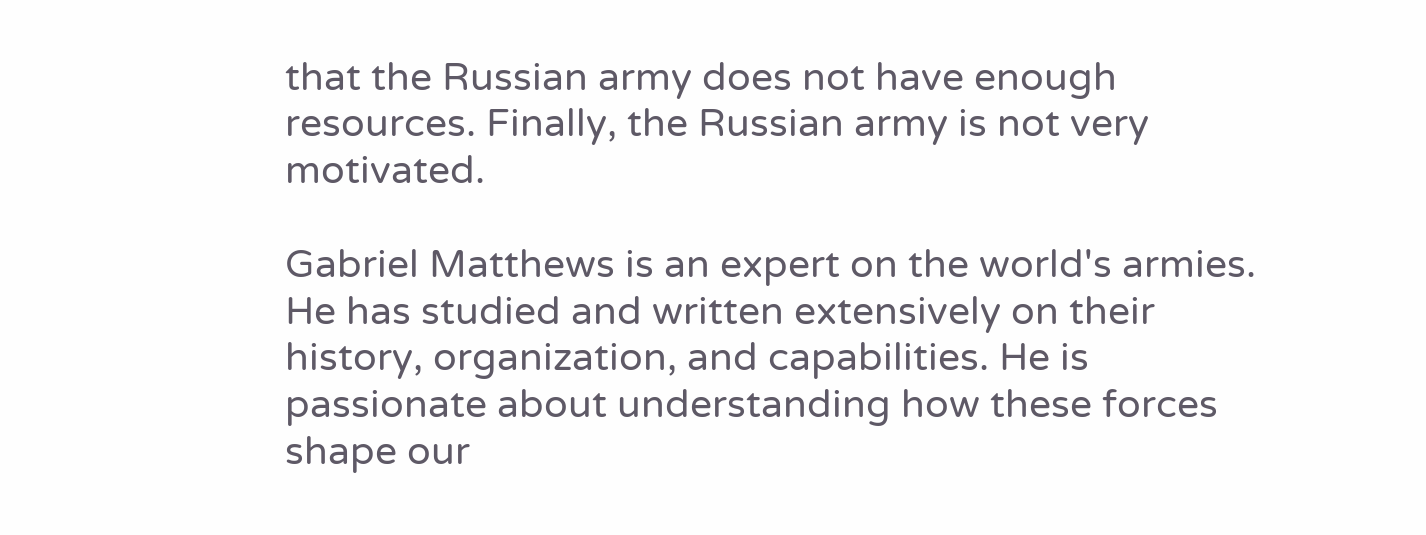that the Russian army does not have enough resources. Finally, the Russian army is not very motivated.

Gabriel Matthews is an expert on the world's armies. He has studied and written extensively on their history, organization, and capabilities. He is passionate about understanding how these forces shape our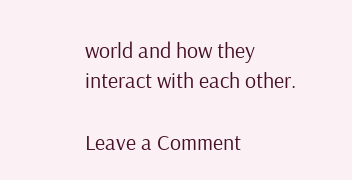world and how they interact with each other.

Leave a Comment